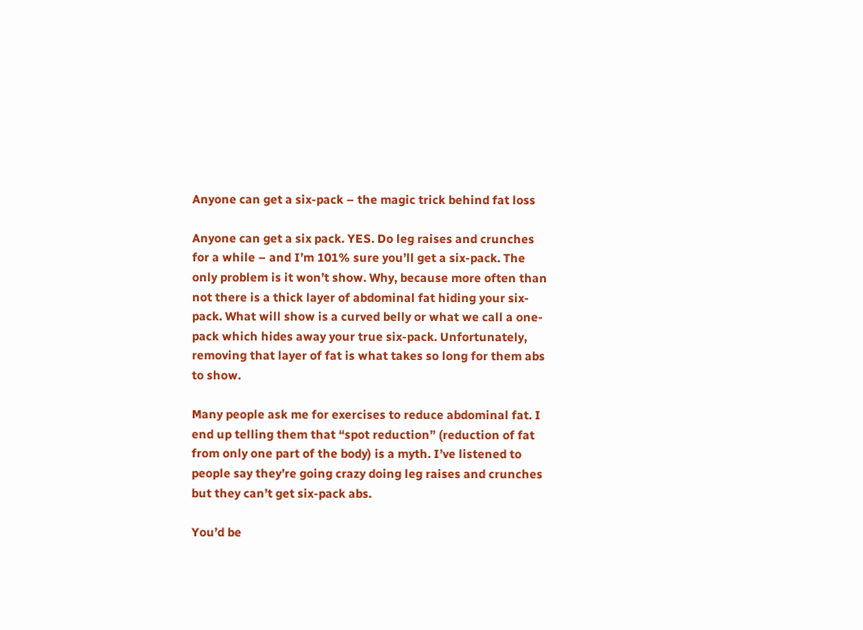Anyone can get a six-pack – the magic trick behind fat loss

Anyone can get a six pack. YES. Do leg raises and crunches for a while – and I’m 101% sure you’ll get a six-pack. The only problem is it won’t show. Why, because more often than not there is a thick layer of abdominal fat hiding your six-pack. What will show is a curved belly or what we call a one-pack which hides away your true six-pack. Unfortunately, removing that layer of fat is what takes so long for them abs to show.

Many people ask me for exercises to reduce abdominal fat. I end up telling them that “spot reduction” (reduction of fat from only one part of the body) is a myth. I’ve listened to people say they’re going crazy doing leg raises and crunches but they can’t get six-pack abs.

You’d be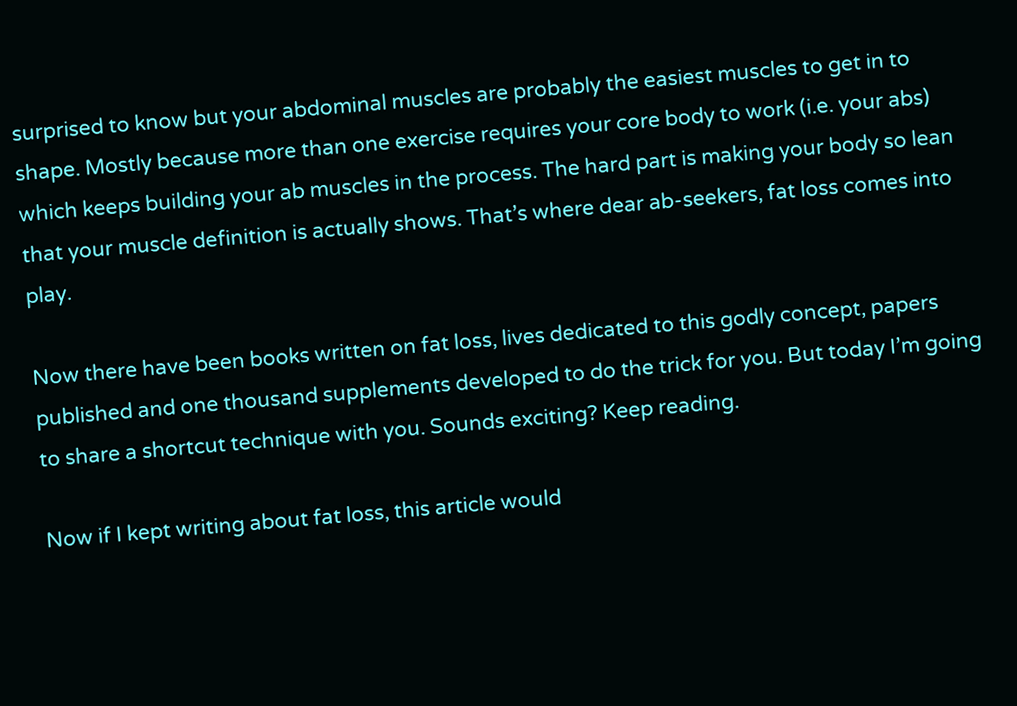surprised to know but your abdominal muscles are probably the easiest muscles to get in to shape. Mostly because more than one exercise requires your core body to work (i.e. your abs) which keeps building your ab muscles in the process. The hard part is making your body so lean that your muscle definition is actually shows. That’s where dear ab-seekers, fat loss comes into play.

Now there have been books written on fat loss, lives dedicated to this godly concept, papers published and one thousand supplements developed to do the trick for you. But today I’m going to share a shortcut technique with you. Sounds exciting? Keep reading.

Now if I kept writing about fat loss, this article would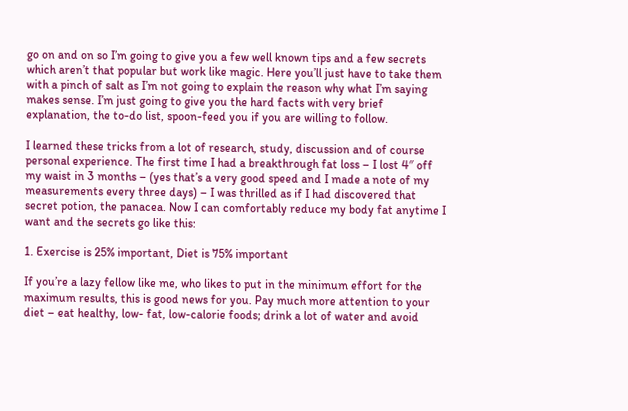go on and on so I’m going to give you a few well known tips and a few secrets which aren’t that popular but work like magic. Here you’ll just have to take them with a pinch of salt as I’m not going to explain the reason why what I’m saying makes sense. I’m just going to give you the hard facts with very brief explanation, the to-do list, spoon-feed you if you are willing to follow.

I learned these tricks from a lot of research, study, discussion and of course personal experience. The first time I had a breakthrough fat loss – I lost 4″ off my waist in 3 months – (yes that’s a very good speed and I made a note of my measurements every three days) – I was thrilled as if I had discovered that secret potion, the panacea. Now I can comfortably reduce my body fat anytime I want and the secrets go like this:

1. Exercise is 25% important, Diet is 75% important

If you’re a lazy fellow like me, who likes to put in the minimum effort for the maximum results, this is good news for you. Pay much more attention to your diet – eat healthy, low- fat, low-calorie foods; drink a lot of water and avoid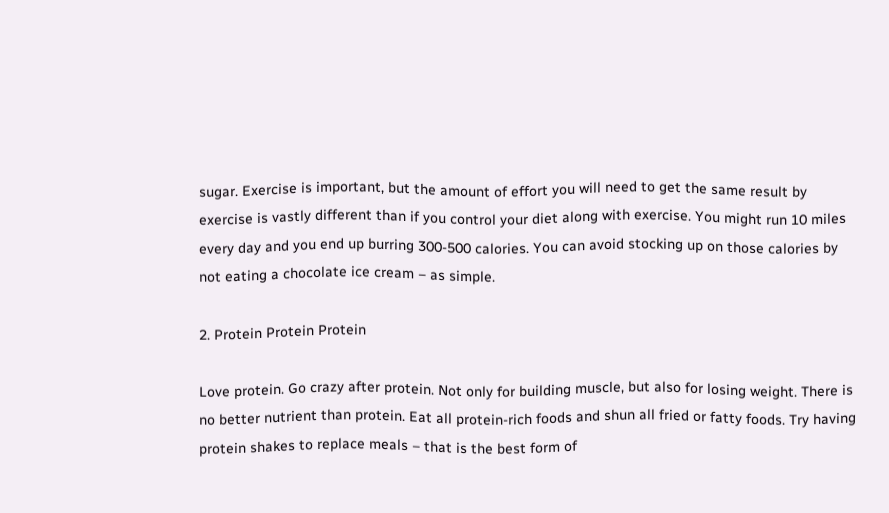sugar. Exercise is important, but the amount of effort you will need to get the same result by exercise is vastly different than if you control your diet along with exercise. You might run 10 miles every day and you end up burring 300-500 calories. You can avoid stocking up on those calories by not eating a chocolate ice cream – as simple.

2. Protein Protein Protein

Love protein. Go crazy after protein. Not only for building muscle, but also for losing weight. There is no better nutrient than protein. Eat all protein-rich foods and shun all fried or fatty foods. Try having protein shakes to replace meals – that is the best form of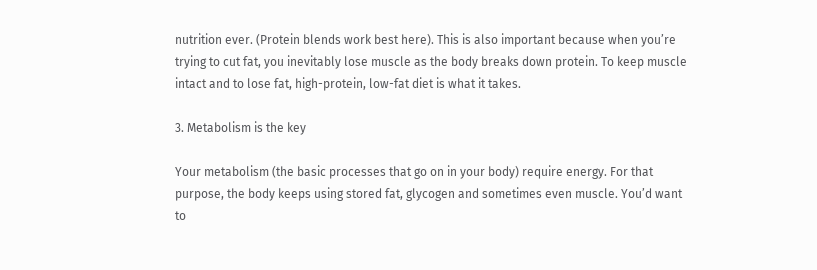nutrition ever. (Protein blends work best here). This is also important because when you’re trying to cut fat, you inevitably lose muscle as the body breaks down protein. To keep muscle intact and to lose fat, high-protein, low-fat diet is what it takes.

3. Metabolism is the key

Your metabolism (the basic processes that go on in your body) require energy. For that purpose, the body keeps using stored fat, glycogen and sometimes even muscle. You’d want to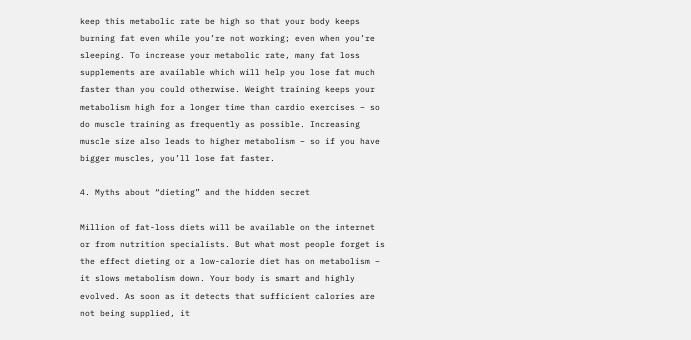keep this metabolic rate be high so that your body keeps burning fat even while you’re not working; even when you’re sleeping. To increase your metabolic rate, many fat loss supplements are available which will help you lose fat much faster than you could otherwise. Weight training keeps your metabolism high for a longer time than cardio exercises – so do muscle training as frequently as possible. Increasing muscle size also leads to higher metabolism – so if you have bigger muscles, you’ll lose fat faster.

4. Myths about “dieting” and the hidden secret

Million of fat-loss diets will be available on the internet or from nutrition specialists. But what most people forget is the effect dieting or a low-calorie diet has on metabolism – it slows metabolism down. Your body is smart and highly evolved. As soon as it detects that sufficient calories are not being supplied, it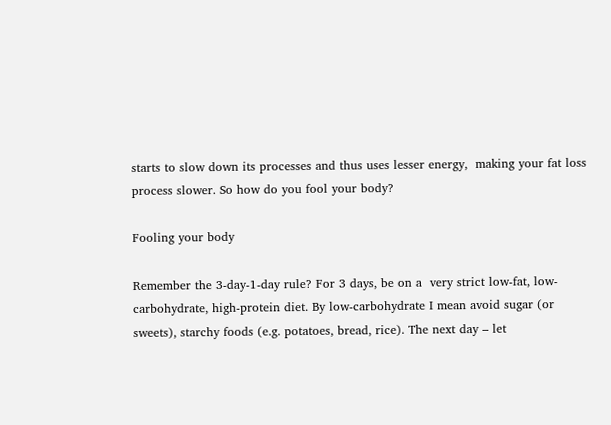starts to slow down its processes and thus uses lesser energy,  making your fat loss process slower. So how do you fool your body?

Fooling your body

Remember the 3-day-1-day rule? For 3 days, be on a  very strict low-fat, low-carbohydrate, high-protein diet. By low-carbohydrate I mean avoid sugar (or sweets), starchy foods (e.g. potatoes, bread, rice). The next day – let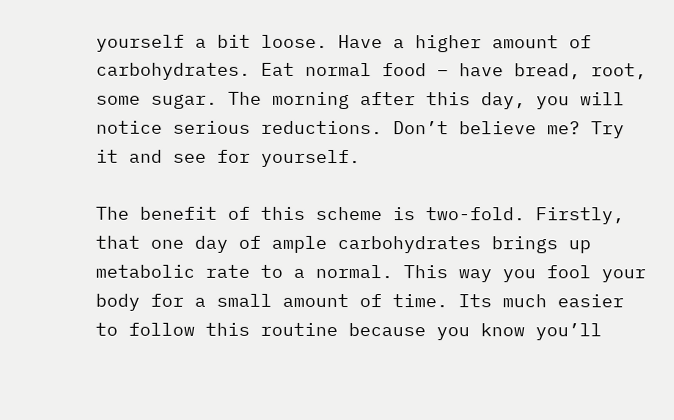yourself a bit loose. Have a higher amount of carbohydrates. Eat normal food – have bread, root, some sugar. The morning after this day, you will notice serious reductions. Don’t believe me? Try it and see for yourself.

The benefit of this scheme is two-fold. Firstly, that one day of ample carbohydrates brings up metabolic rate to a normal. This way you fool your body for a small amount of time. Its much easier to follow this routine because you know you’ll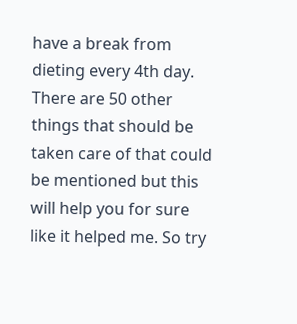have a break from dieting every 4th day.
There are 50 other things that should be taken care of that could be mentioned but this will help you for sure like it helped me. So try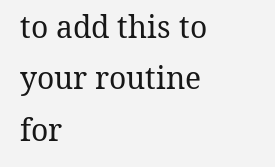to add this to your routine for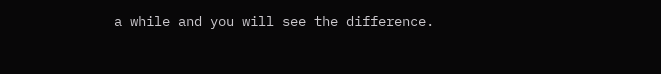a while and you will see the difference.